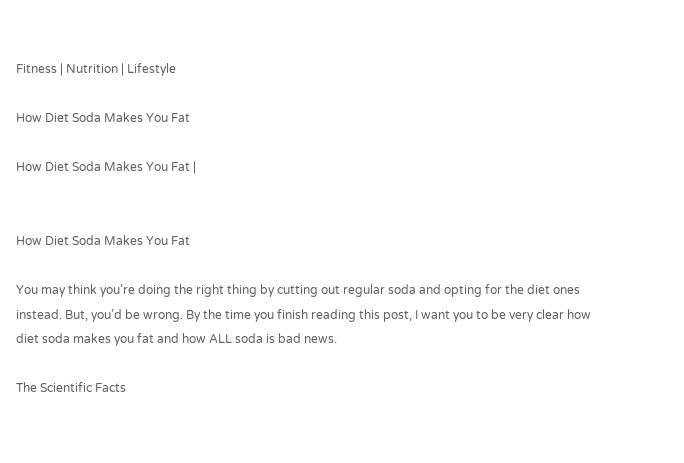Fitness | Nutrition | Lifestyle

How Diet Soda Makes You Fat

How Diet Soda Makes You Fat |


How Diet Soda Makes You Fat

You may think you’re doing the right thing by cutting out regular soda and opting for the diet ones instead. But, you’d be wrong. By the time you finish reading this post, I want you to be very clear how diet soda makes you fat and how ALL soda is bad news.

The Scientific Facts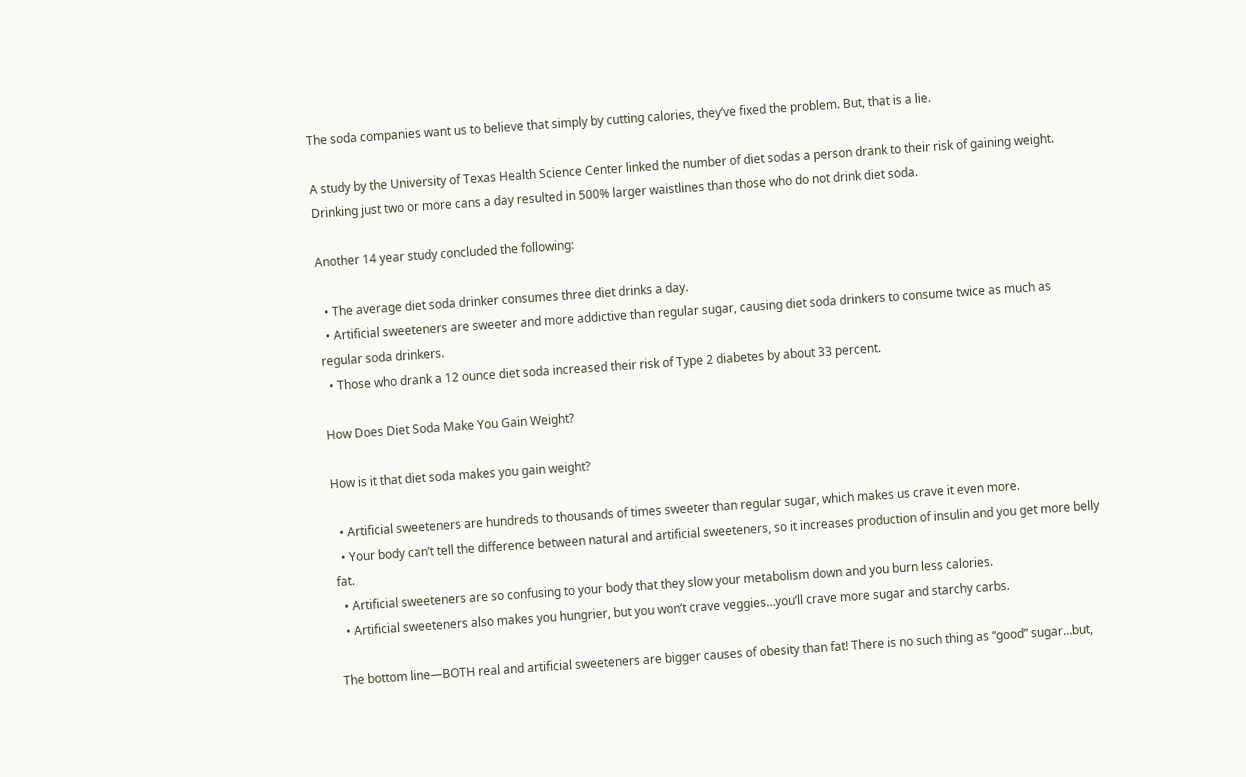The soda companies want us to believe that simply by cutting calories, they’ve fixed the problem. But, that is a lie.

A study by the University of Texas Health Science Center linked the number of diet sodas a person drank to their risk of gaining weight. Drinking just two or more cans a day resulted in 500% larger waistlines than those who do not drink diet soda.

Another 14 year study concluded the following:

  • The average diet soda drinker consumes three diet drinks a day.
  • Artificial sweeteners are sweeter and more addictive than regular sugar, causing diet soda drinkers to consume twice as much as regular soda drinkers.
  • Those who drank a 12 ounce diet soda increased their risk of Type 2 diabetes by about 33 percent.

How Does Diet Soda Make You Gain Weight?

How is it that diet soda makes you gain weight?

  • Artificial sweeteners are hundreds to thousands of times sweeter than regular sugar, which makes us crave it even more.
  • Your body can’t tell the difference between natural and artificial sweeteners, so it increases production of insulin and you get more belly fat.
  • Artificial sweeteners are so confusing to your body that they slow your metabolism down and you burn less calories.
  • Artificial sweeteners also makes you hungrier, but you won’t crave veggies…you’ll crave more sugar and starchy carbs.

The bottom line—BOTH real and artificial sweeteners are bigger causes of obesity than fat! There is no such thing as “good” sugar…but,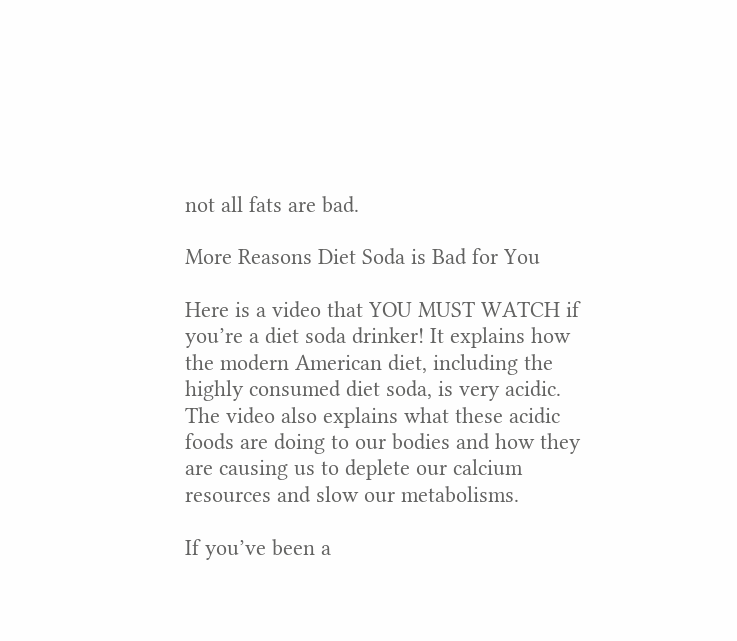not all fats are bad.

More Reasons Diet Soda is Bad for You

Here is a video that YOU MUST WATCH if you’re a diet soda drinker! It explains how the modern American diet, including the highly consumed diet soda, is very acidic. The video also explains what these acidic foods are doing to our bodies and how they are causing us to deplete our calcium resources and slow our metabolisms.

If you’ve been a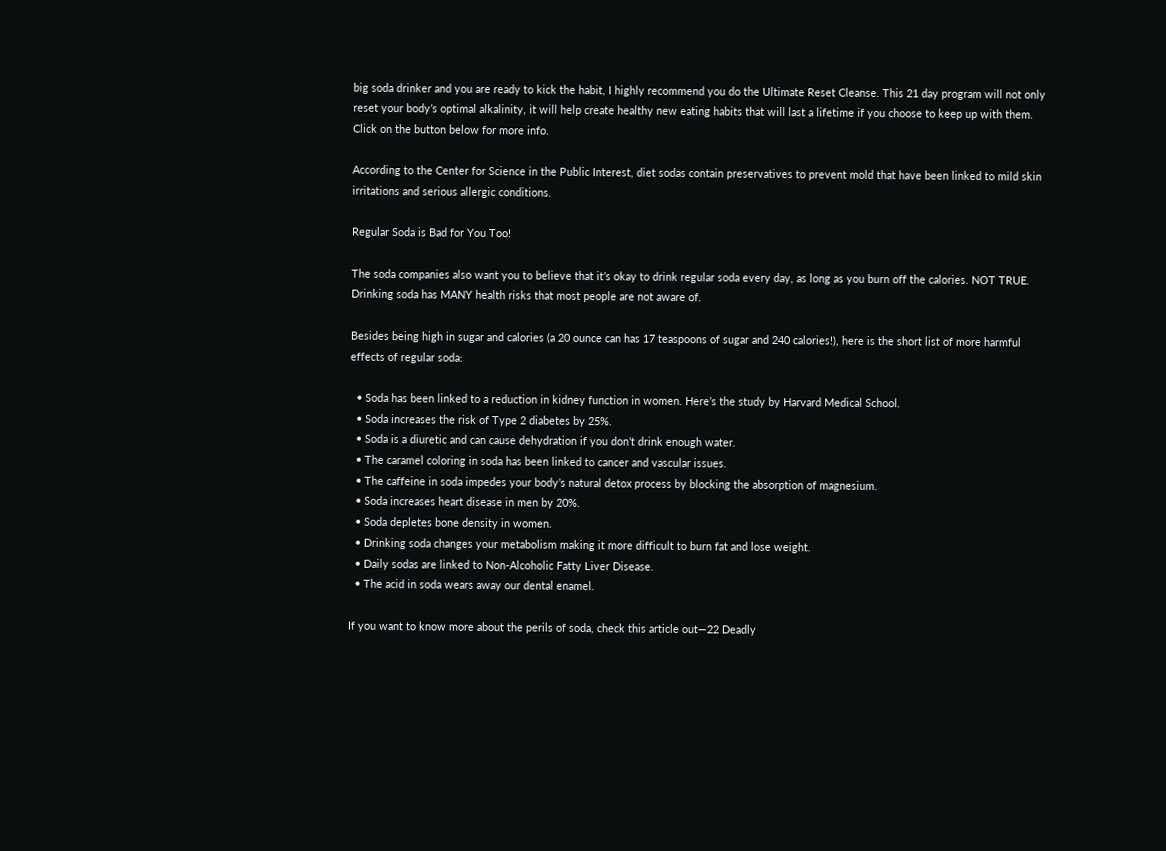big soda drinker and you are ready to kick the habit, I highly recommend you do the Ultimate Reset Cleanse. This 21 day program will not only reset your body’s optimal alkalinity, it will help create healthy new eating habits that will last a lifetime if you choose to keep up with them. Click on the button below for more info.

According to the Center for Science in the Public Interest, diet sodas contain preservatives to prevent mold that have been linked to mild skin irritations and serious allergic conditions.

Regular Soda is Bad for You Too!

The soda companies also want you to believe that it’s okay to drink regular soda every day, as long as you burn off the calories. NOT TRUE. Drinking soda has MANY health risks that most people are not aware of.

Besides being high in sugar and calories (a 20 ounce can has 17 teaspoons of sugar and 240 calories!), here is the short list of more harmful effects of regular soda:

  • Soda has been linked to a reduction in kidney function in women. Here’s the study by Harvard Medical School.
  • Soda increases the risk of Type 2 diabetes by 25%.
  • Soda is a diuretic and can cause dehydration if you don’t drink enough water.
  • The caramel coloring in soda has been linked to cancer and vascular issues.
  • The caffeine in soda impedes your body’s natural detox process by blocking the absorption of magnesium.
  • Soda increases heart disease in men by 20%.
  • Soda depletes bone density in women.
  • Drinking soda changes your metabolism making it more difficult to burn fat and lose weight.
  • Daily sodas are linked to Non-Alcoholic Fatty Liver Disease.
  • The acid in soda wears away our dental enamel.

If you want to know more about the perils of soda, check this article out—22 Deadly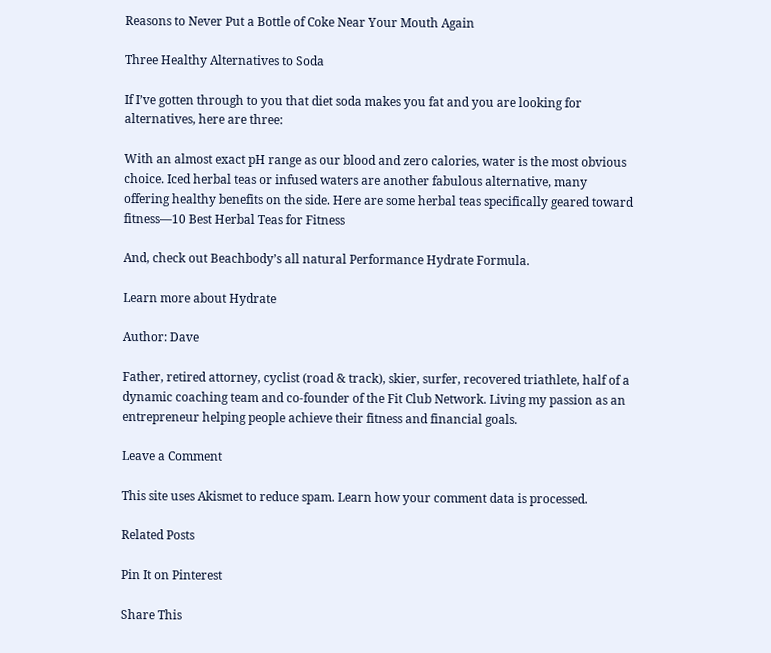Reasons to Never Put a Bottle of Coke Near Your Mouth Again

Three Healthy Alternatives to Soda

If I’ve gotten through to you that diet soda makes you fat and you are looking for alternatives, here are three:

With an almost exact pH range as our blood and zero calories, water is the most obvious choice. Iced herbal teas or infused waters are another fabulous alternative, many offering healthy benefits on the side. Here are some herbal teas specifically geared toward fitness—10 Best Herbal Teas for Fitness

And, check out Beachbody’s all natural Performance Hydrate Formula.

Learn more about Hydrate

Author: Dave

Father, retired attorney, cyclist (road & track), skier, surfer, recovered triathlete, half of a dynamic coaching team and co-founder of the Fit Club Network. Living my passion as an entrepreneur helping people achieve their fitness and financial goals.

Leave a Comment

This site uses Akismet to reduce spam. Learn how your comment data is processed.

Related Posts

Pin It on Pinterest

Share This